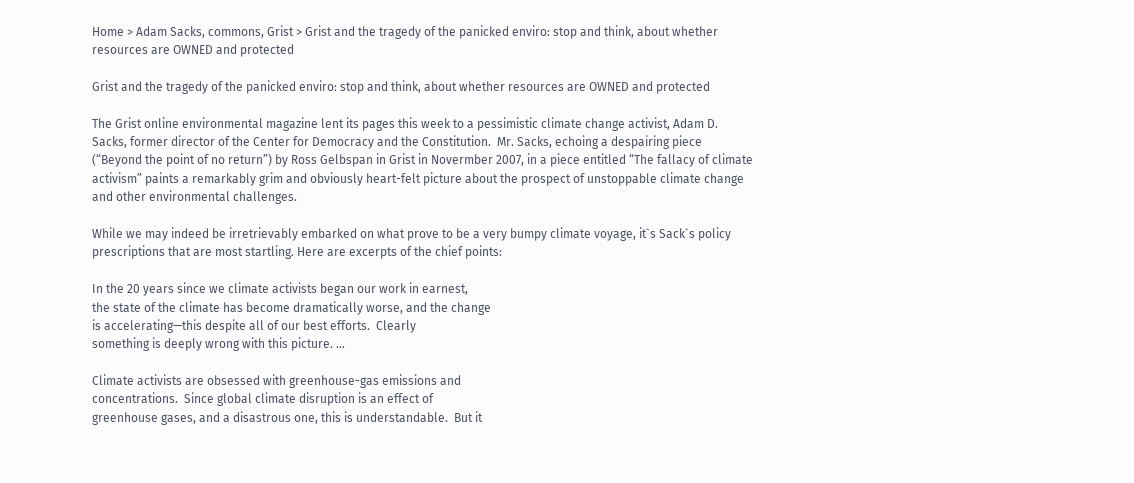Home > Adam Sacks, commons, Grist > Grist and the tragedy of the panicked enviro: stop and think, about whether resources are OWNED and protected

Grist and the tragedy of the panicked enviro: stop and think, about whether resources are OWNED and protected

The Grist online environmental magazine lent its pages this week to a pessimistic climate change activist, Adam D. Sacks, former director of the Center for Democracy and the Constitution.  Mr. Sacks, echoing a despairing piece (“Beyond the point of no return”) by Ross Gelbspan in Grist in Novermber 2007, in a piece entitled “The fallacy of climate activism” paints a remarkably grim and obviously heart-felt picture about the prospect of unstoppable climate change and other environmental challenges.

While we may indeed be irretrievably embarked on what prove to be a very bumpy climate voyage, it`s Sack`s policy prescriptions that are most startling. Here are excerpts of the chief points:

In the 20 years since we climate activists began our work in earnest,
the state of the climate has become dramatically worse, and the change
is accelerating—this despite all of our best efforts.  Clearly
something is deeply wrong with this picture. …

Climate activists are obsessed with greenhouse-gas emissions and
concentrations.  Since global climate disruption is an effect of
greenhouse gases, and a disastrous one, this is understandable.  But it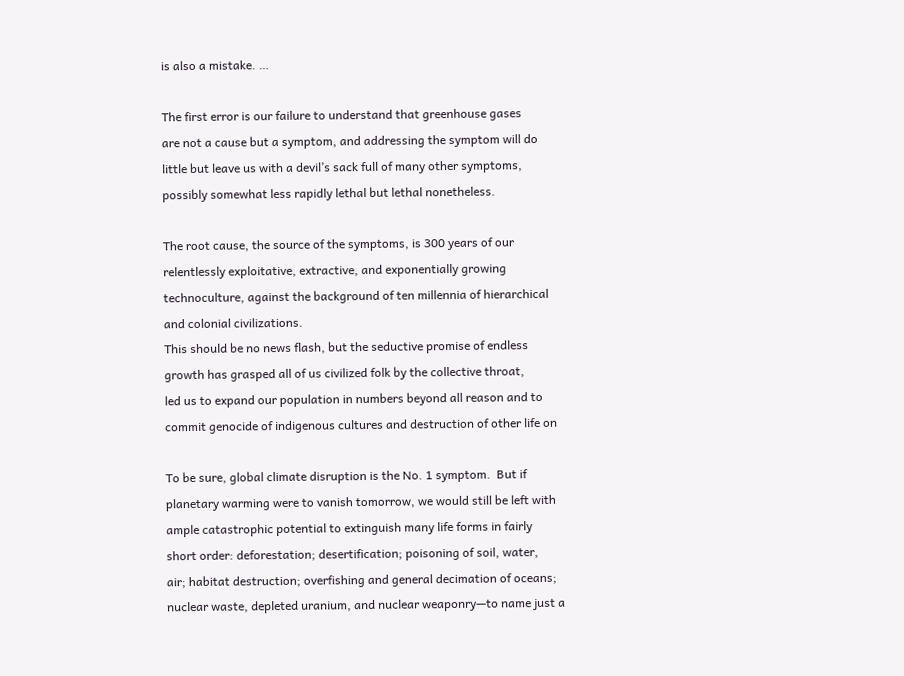is also a mistake. …

The first error is our failure to understand that greenhouse gases
are not a cause but a symptom, and addressing the symptom will do
little but leave us with a devil’s sack full of many other symptoms,
possibly somewhat less rapidly lethal but lethal nonetheless.

The root cause, the source of the symptoms, is 300 years of our
relentlessly exploitative, extractive, and exponentially growing
technoculture, against the background of ten millennia of hierarchical
and colonial civilizations.
This should be no news flash, but the seductive promise of endless
growth has grasped all of us civilized folk by the collective throat,
led us to expand our population in numbers beyond all reason and to
commit genocide of indigenous cultures and destruction of other life on

To be sure, global climate disruption is the No. 1 symptom.  But if
planetary warming were to vanish tomorrow, we would still be left with
ample catastrophic potential to extinguish many life forms in fairly
short order: deforestation; desertification; poisoning of soil, water,
air; habitat destruction; overfishing and general decimation of oceans;
nuclear waste, depleted uranium, and nuclear weaponry—to name just a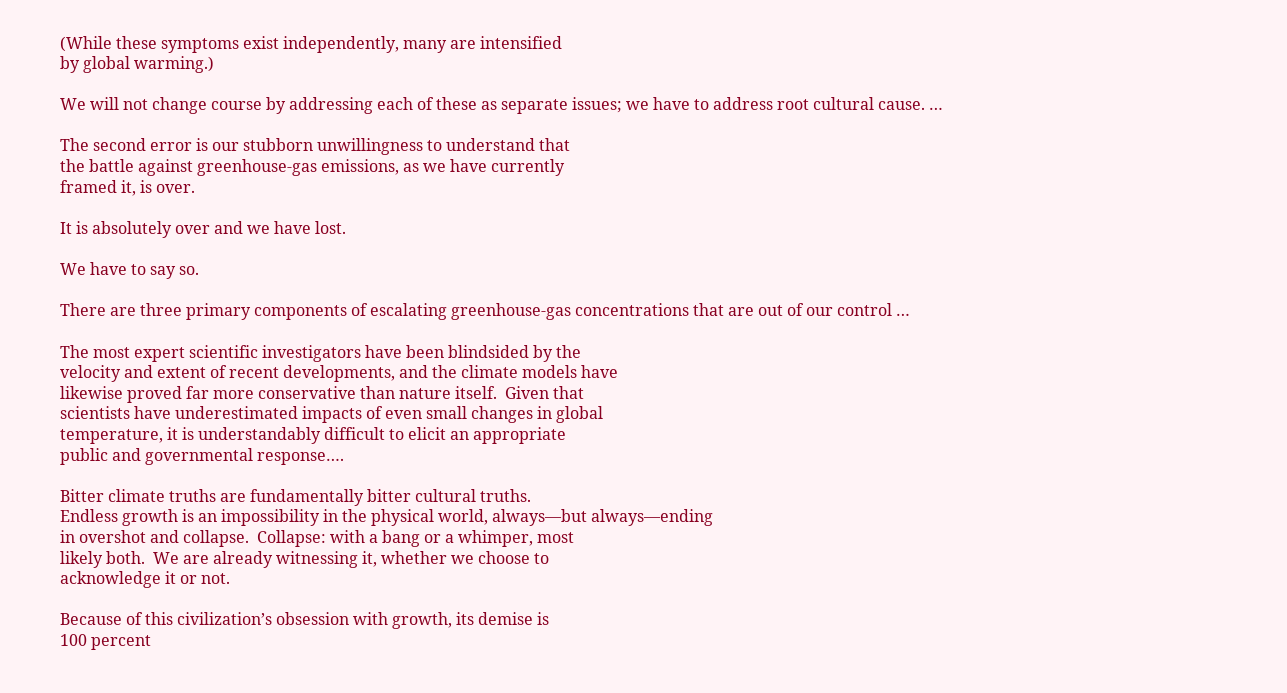(While these symptoms exist independently, many are intensified
by global warming.)

We will not change course by addressing each of these as separate issues; we have to address root cultural cause. …

The second error is our stubborn unwillingness to understand that
the battle against greenhouse-gas emissions, as we have currently
framed it, is over.

It is absolutely over and we have lost.

We have to say so.

There are three primary components of escalating greenhouse-gas concentrations that are out of our control …

The most expert scientific investigators have been blindsided by the
velocity and extent of recent developments, and the climate models have
likewise proved far more conservative than nature itself.  Given that
scientists have underestimated impacts of even small changes in global
temperature, it is understandably difficult to elicit an appropriate
public and governmental response….

Bitter climate truths are fundamentally bitter cultural truths.
Endless growth is an impossibility in the physical world, always—but always—ending
in overshot and collapse.  Collapse: with a bang or a whimper, most
likely both.  We are already witnessing it, whether we choose to
acknowledge it or not.

Because of this civilization’s obsession with growth, its demise is
100 percent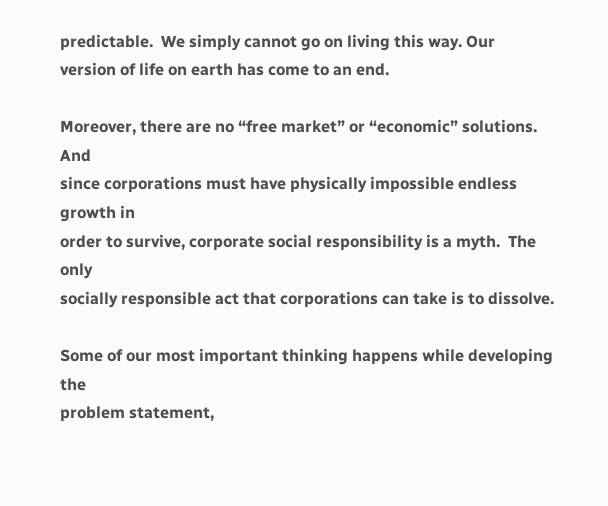predictable.  We simply cannot go on living this way. Our
version of life on earth has come to an end.

Moreover, there are no “free market” or “economic” solutions.  And
since corporations must have physically impossible endless growth in
order to survive, corporate social responsibility is a myth.  The only
socially responsible act that corporations can take is to dissolve.

Some of our most important thinking happens while developing the
problem statement,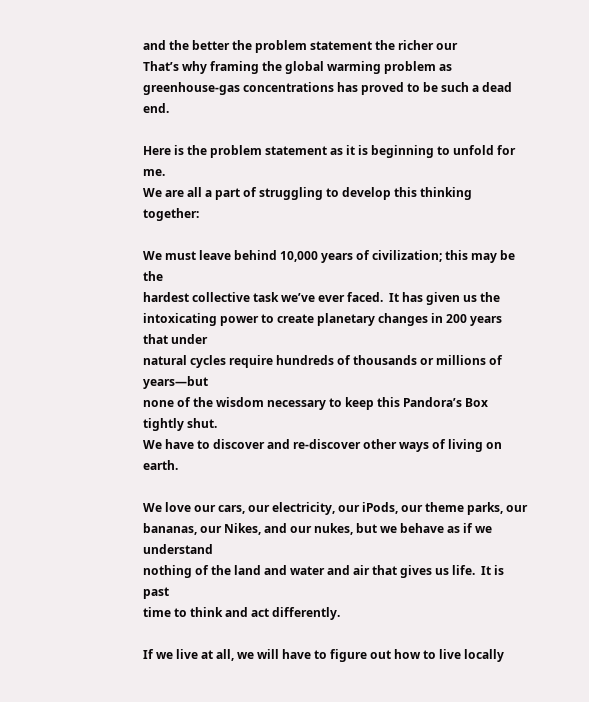and the better the problem statement the richer our
That’s why framing the global warming problem as
greenhouse-gas concentrations has proved to be such a dead end.

Here is the problem statement as it is beginning to unfold for me.
We are all a part of struggling to develop this thinking together:

We must leave behind 10,000 years of civilization; this may be the
hardest collective task we’ve ever faced.  It has given us the
intoxicating power to create planetary changes in 200 years that under
natural cycles require hundreds of thousands or millions of years—but
none of the wisdom necessary to keep this Pandora’s Box tightly shut.
We have to discover and re-discover other ways of living on earth.

We love our cars, our electricity, our iPods, our theme parks, our
bananas, our Nikes, and our nukes, but we behave as if we understand
nothing of the land and water and air that gives us life.  It is past
time to think and act differently.

If we live at all, we will have to figure out how to live locally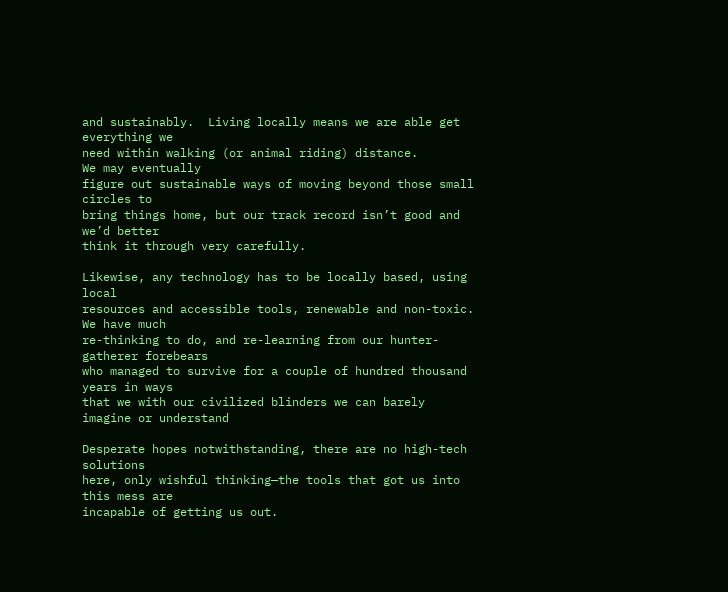and sustainably.  Living locally means we are able get everything we
need within walking (or animal riding) distance.
We may eventually
figure out sustainable ways of moving beyond those small circles to
bring things home, but our track record isn’t good and we’d better
think it through very carefully.

Likewise, any technology has to be locally based, using local
resources and accessible tools, renewable and non-toxic.  We have much
re-thinking to do, and re-learning from our hunter-gatherer forebears
who managed to survive for a couple of hundred thousand years in ways
that we with our civilized blinders we can barely imagine or understand

Desperate hopes notwithstanding, there are no high-tech solutions
here, only wishful thinking—the tools that got us into this mess are
incapable of getting us out.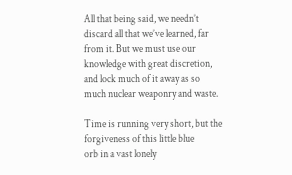All that being said, we needn’t discard all that we’ve learned, far from it. But we must use our knowledge with great discretion, and lock much of it away as so much nuclear weaponry and waste.

Time is running very short, but the forgiveness of this little blue
orb in a vast lonely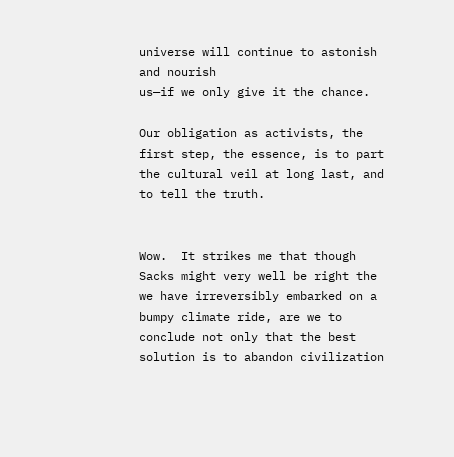universe will continue to astonish and nourish
us—if we only give it the chance.

Our obligation as activists, the first step, the essence, is to part the cultural veil at long last, and to tell the truth.


Wow.  It strikes me that though Sacks might very well be right the we have irreversibly embarked on a bumpy climate ride, are we to conclude not only that the best solution is to abandon civilization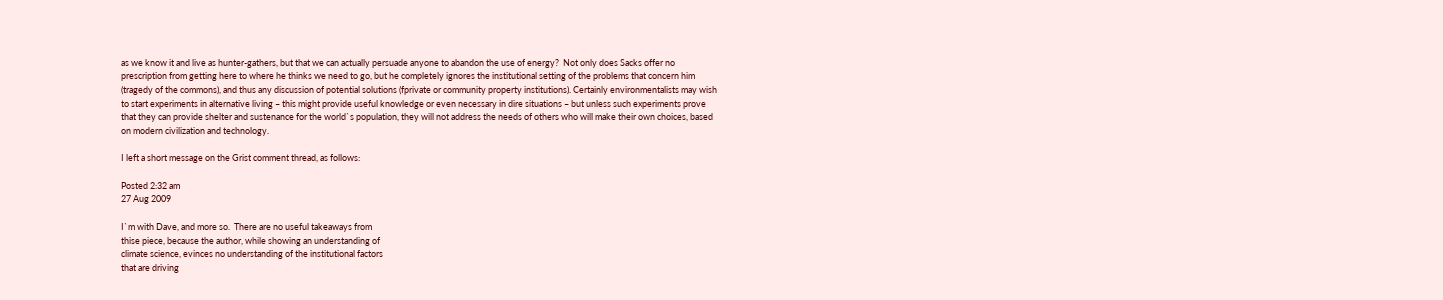as we know it and live as hunter-gathers, but that we can actually persuade anyone to abandon the use of energy?  Not only does Sacks offer no prescription from getting here to where he thinks we need to go, but he completely ignores the institutional setting of the problems that concern him (tragedy of the commons), and thus any discussion of potential solutions (fprivate or community property institutions). Certainly environmentalists may wish to start experiments in alternative living – this might provide useful knowledge or even necessary in dire situations – but unless such experiments prove that they can provide shelter and sustenance for the world`s population, they will not address the needs of others who will make their own choices, based on modern civilization and technology.

I left a short message on the Grist comment thread, as follows:

Posted 2:32 am
27 Aug 2009

I`m with Dave, and more so.  There are no useful takeaways from
thise piece, because the author, while showing an understanding of
climate science, evinces no understanding of the institutional factors
that are driving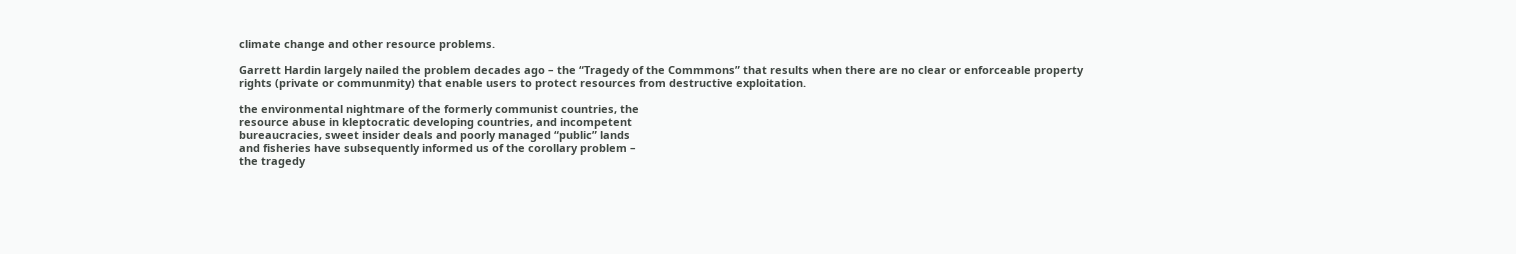climate change and other resource problems.

Garrett Hardin largely nailed the problem decades ago – the “Tragedy of the Commmons” that results when there are no clear or enforceable property rights (private or communmity) that enable users to protect resources from destructive exploitation.

the environmental nightmare of the formerly communist countries, the
resource abuse in kleptocratic developing countries, and incompetent
bureaucracies, sweet insider deals and poorly managed “public” lands
and fisheries have subsequently informed us of the corollary problem –
the tragedy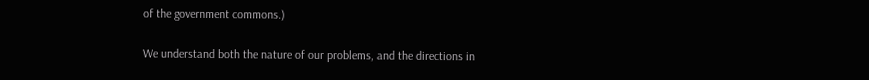of the government commons.)

We understand both the nature of our problems, and the directions in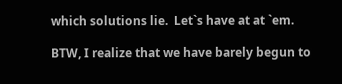which solutions lie.  Let`s have at at `em.

BTW, I realize that we have barely begun to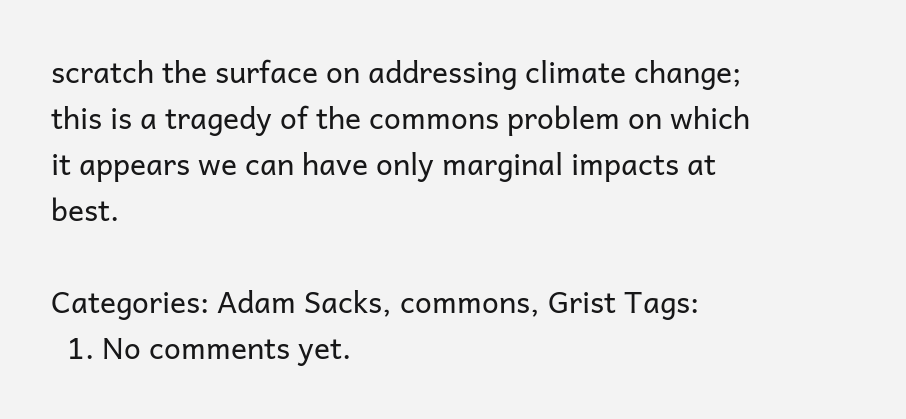scratch the surface on addressing climate change; this is a tragedy of the commons problem on which it appears we can have only marginal impacts at best.

Categories: Adam Sacks, commons, Grist Tags:
  1. No comments yet.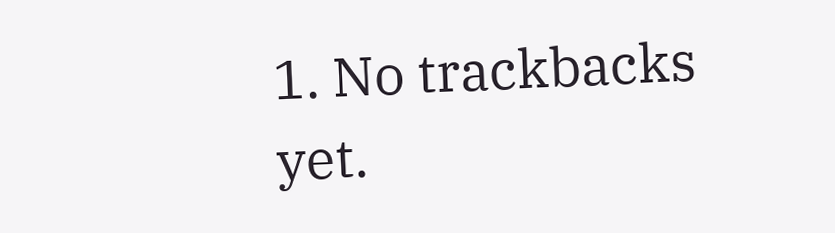1. No trackbacks yet.